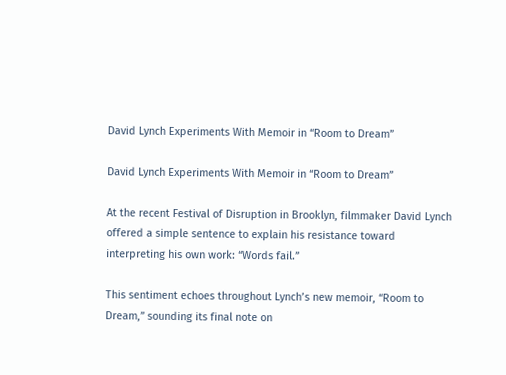David Lynch Experiments With Memoir in “Room to Dream”

David Lynch Experiments With Memoir in “Room to Dream”

At the recent Festival of Disruption in Brooklyn, filmmaker David Lynch offered a simple sentence to explain his resistance toward interpreting his own work: “Words fail.”

This sentiment echoes throughout Lynch’s new memoir, “Room to Dream,” sounding its final note on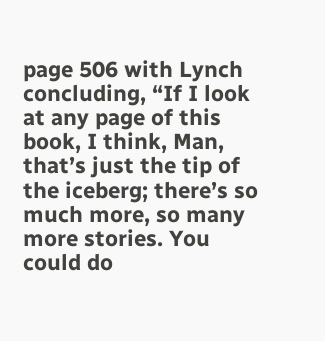page 506 with Lynch concluding, “If I look at any page of this book, I think, Man, that’s just the tip of the iceberg; there’s so much more, so many more stories. You could do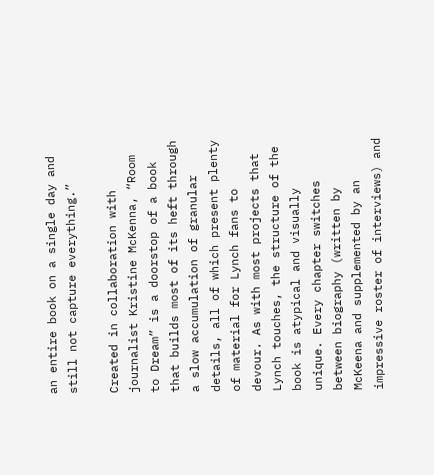an entire book on a single day and still not capture everything.”

Created in collaboration with journalist Kristine McKenna, “Room to Dream” is a doorstop of a book that builds most of its heft through a slow accumulation of granular details, all of which present plenty of material for Lynch fans to devour. As with most projects that Lynch touches, the structure of the book is atypical and visually unique. Every chapter switches between biography (written by McKeena and supplemented by an impressive roster of interviews) and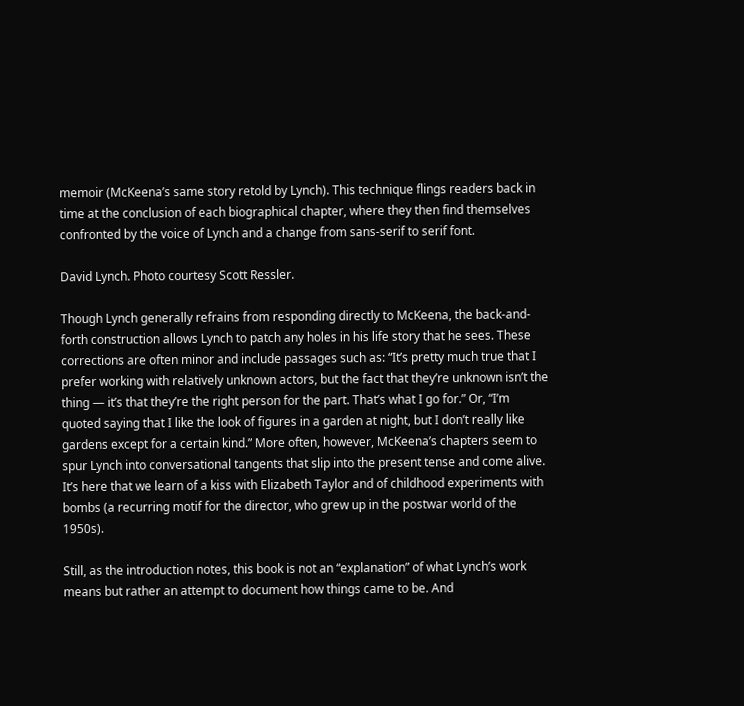memoir (McKeena’s same story retold by Lynch). This technique flings readers back in time at the conclusion of each biographical chapter, where they then find themselves confronted by the voice of Lynch and a change from sans-serif to serif font.

David Lynch. Photo courtesy Scott Ressler.

Though Lynch generally refrains from responding directly to McKeena, the back-and-forth construction allows Lynch to patch any holes in his life story that he sees. These corrections are often minor and include passages such as: “It’s pretty much true that I prefer working with relatively unknown actors, but the fact that they’re unknown isn’t the thing — it’s that they’re the right person for the part. That’s what I go for.” Or, “I’m quoted saying that I like the look of figures in a garden at night, but I don’t really like gardens except for a certain kind.” More often, however, McKeena’s chapters seem to spur Lynch into conversational tangents that slip into the present tense and come alive. It’s here that we learn of a kiss with Elizabeth Taylor and of childhood experiments with bombs (a recurring motif for the director, who grew up in the postwar world of the 1950s).

Still, as the introduction notes, this book is not an “explanation” of what Lynch’s work means but rather an attempt to document how things came to be. And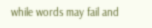while words may fail and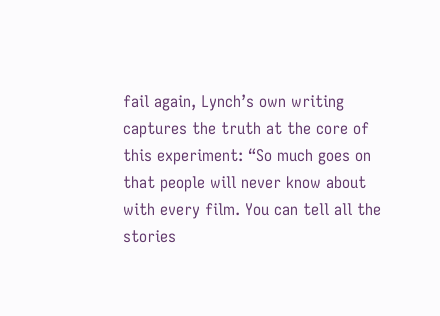fail again, Lynch’s own writing captures the truth at the core of this experiment: “So much goes on that people will never know about with every film. You can tell all the stories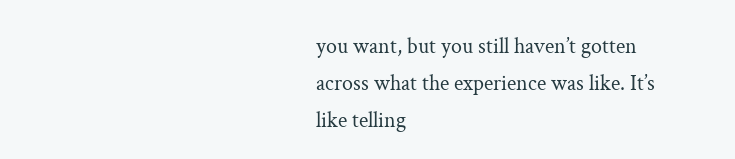you want, but you still haven’t gotten across what the experience was like. It’s like telling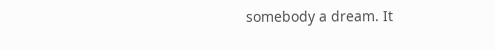somebody a dream. It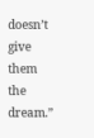doesn’t give them the dream.”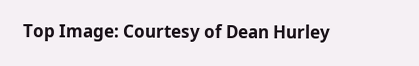Top Image: Courtesy of Dean Hurley